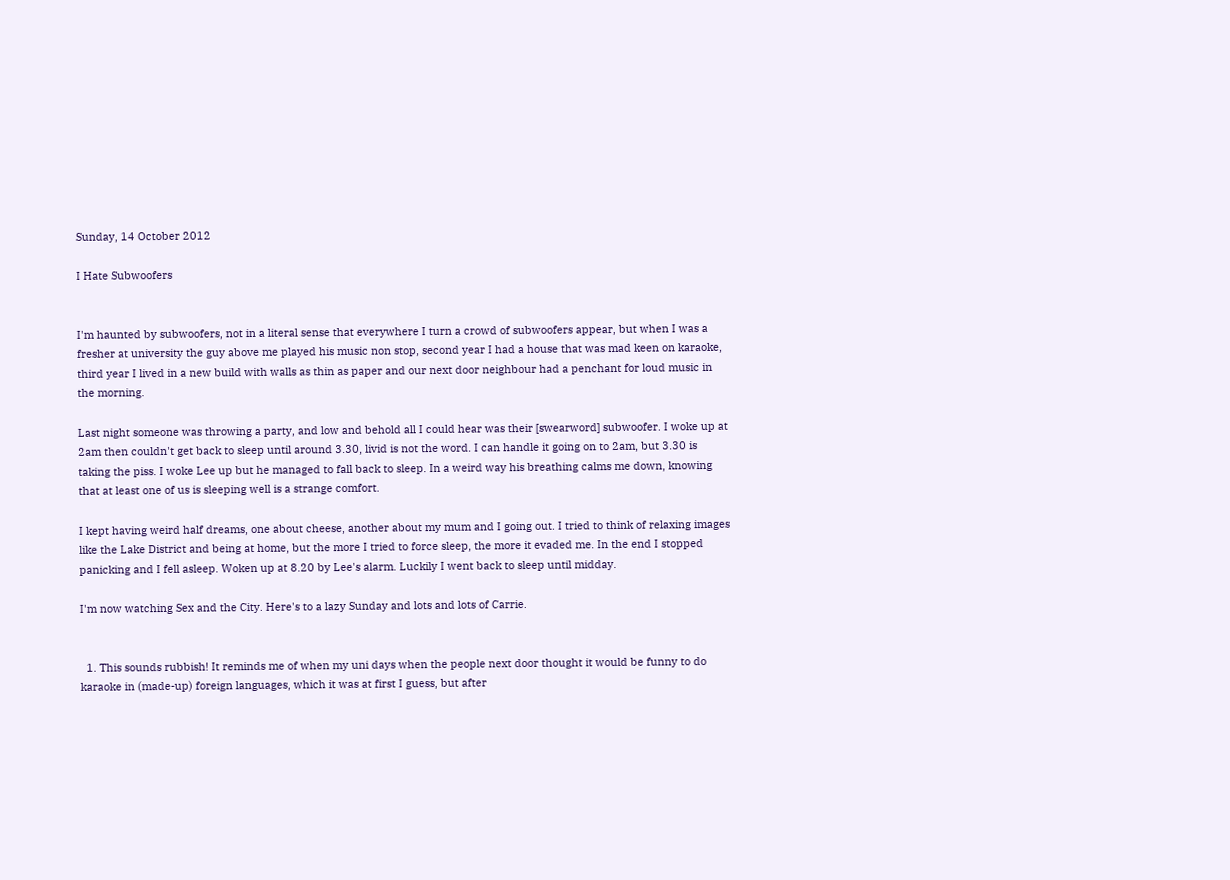Sunday, 14 October 2012

I Hate Subwoofers


I'm haunted by subwoofers, not in a literal sense that everywhere I turn a crowd of subwoofers appear, but when I was a fresher at university the guy above me played his music non stop, second year I had a house that was mad keen on karaoke, third year I lived in a new build with walls as thin as paper and our next door neighbour had a penchant for loud music in the morning.

Last night someone was throwing a party, and low and behold all I could hear was their [swearword] subwoofer. I woke up at 2am then couldn't get back to sleep until around 3.30, livid is not the word. I can handle it going on to 2am, but 3.30 is taking the piss. I woke Lee up but he managed to fall back to sleep. In a weird way his breathing calms me down, knowing that at least one of us is sleeping well is a strange comfort.

I kept having weird half dreams, one about cheese, another about my mum and I going out. I tried to think of relaxing images like the Lake District and being at home, but the more I tried to force sleep, the more it evaded me. In the end I stopped panicking and I fell asleep. Woken up at 8.20 by Lee's alarm. Luckily I went back to sleep until midday.

I'm now watching Sex and the City. Here's to a lazy Sunday and lots and lots of Carrie.


  1. This sounds rubbish! It reminds me of when my uni days when the people next door thought it would be funny to do karaoke in (made-up) foreign languages, which it was at first I guess, but after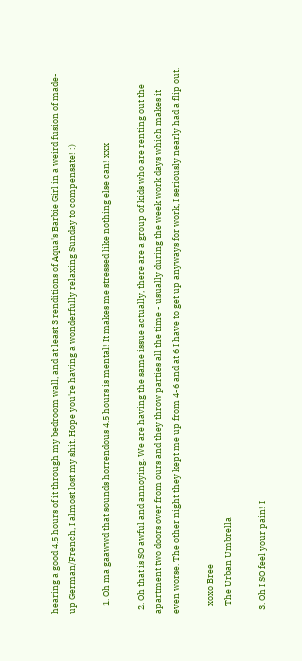hearing a good 4.5 hours of it through my bedroom wall, and at least 3 renditions of Aqua's Barbie Girl in a weird fusion of made-up German/French, I almost lost my shit. Hope you're having a wonderfully relaxing Sunday to compensate! :)

    1. Oh ma gaawwd that sounds horrendous 4.5 hours is mental! It makes me stressed like nothing else can! xxx

  2. Oh that is SO awful and annoying. We are having the same issue actually, there are a group of kids who are renting out the apartment two doors over from ours and they throw parties all the time - usually during the week work days which makes it even worse. The other night they kept me up from 4-6 and at 6 I have to get up anyways for work, I seriously nearly had a flip out.

    xoxo Bree
    The Urban Umbrella

  3. Oh I SO feel your pain! I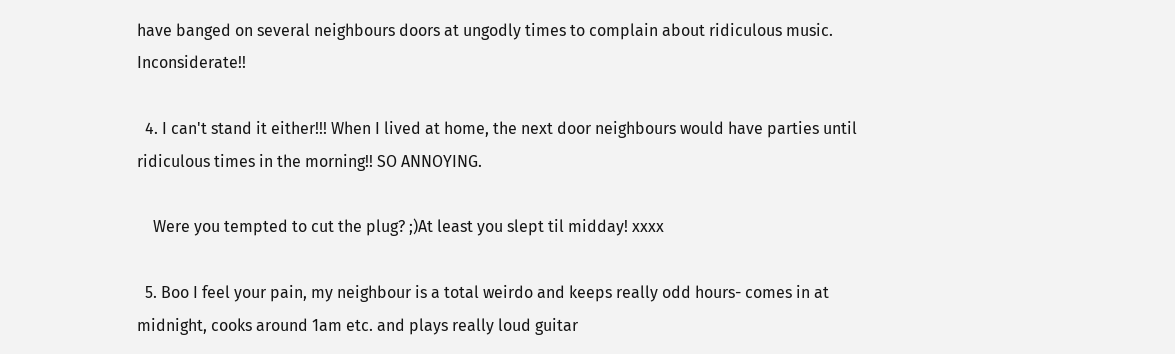have banged on several neighbours doors at ungodly times to complain about ridiculous music. Inconsiderate!!

  4. I can't stand it either!!! When I lived at home, the next door neighbours would have parties until ridiculous times in the morning!! SO ANNOYING.

    Were you tempted to cut the plug? ;)At least you slept til midday! xxxx

  5. Boo I feel your pain, my neighbour is a total weirdo and keeps really odd hours- comes in at midnight, cooks around 1am etc. and plays really loud guitar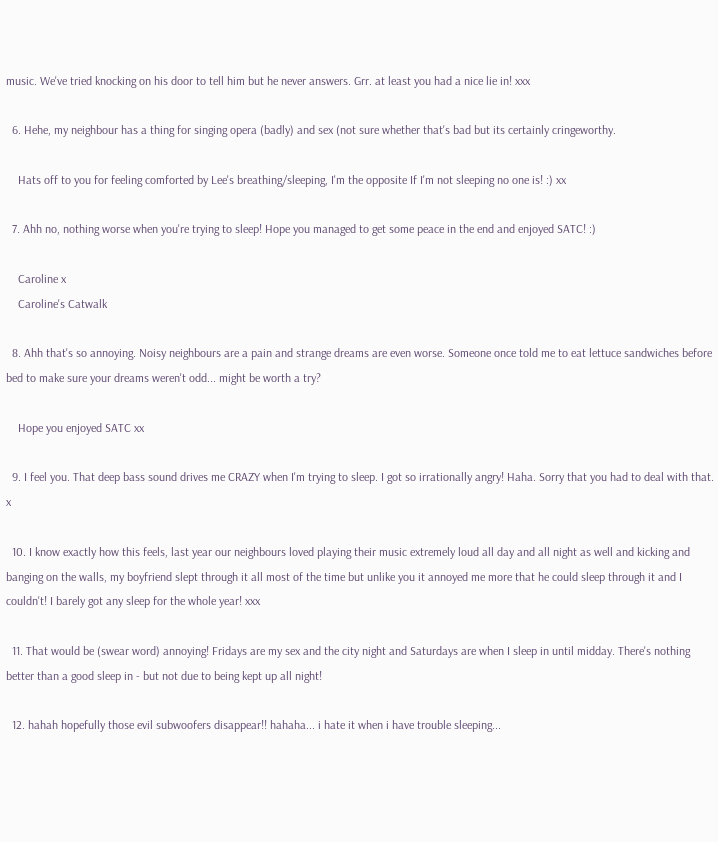music. We've tried knocking on his door to tell him but he never answers. Grr. at least you had a nice lie in! xxx

  6. Hehe, my neighbour has a thing for singing opera (badly) and sex (not sure whether that's bad but its certainly cringeworthy.

    Hats off to you for feeling comforted by Lee's breathing/sleeping, I'm the opposite If I'm not sleeping no one is! :) xx

  7. Ahh no, nothing worse when you're trying to sleep! Hope you managed to get some peace in the end and enjoyed SATC! :)

    Caroline x
    Caroline's Catwalk

  8. Ahh that's so annoying. Noisy neighbours are a pain and strange dreams are even worse. Someone once told me to eat lettuce sandwiches before bed to make sure your dreams weren't odd... might be worth a try?

    Hope you enjoyed SATC xx

  9. I feel you. That deep bass sound drives me CRAZY when I'm trying to sleep. I got so irrationally angry! Haha. Sorry that you had to deal with that. x

  10. I know exactly how this feels, last year our neighbours loved playing their music extremely loud all day and all night as well and kicking and banging on the walls, my boyfriend slept through it all most of the time but unlike you it annoyed me more that he could sleep through it and I couldn't! I barely got any sleep for the whole year! xxx

  11. That would be (swear word) annoying! Fridays are my sex and the city night and Saturdays are when I sleep in until midday. There's nothing better than a good sleep in - but not due to being kept up all night!

  12. hahah hopefully those evil subwoofers disappear!! hahaha... i hate it when i have trouble sleeping...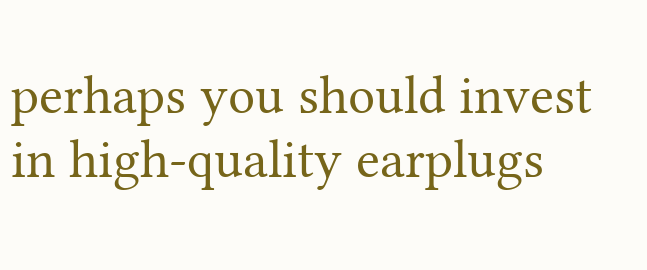perhaps you should invest in high-quality earplugs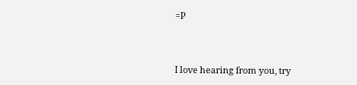=P



I love hearing from you, try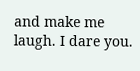and make me laugh. I dare you.